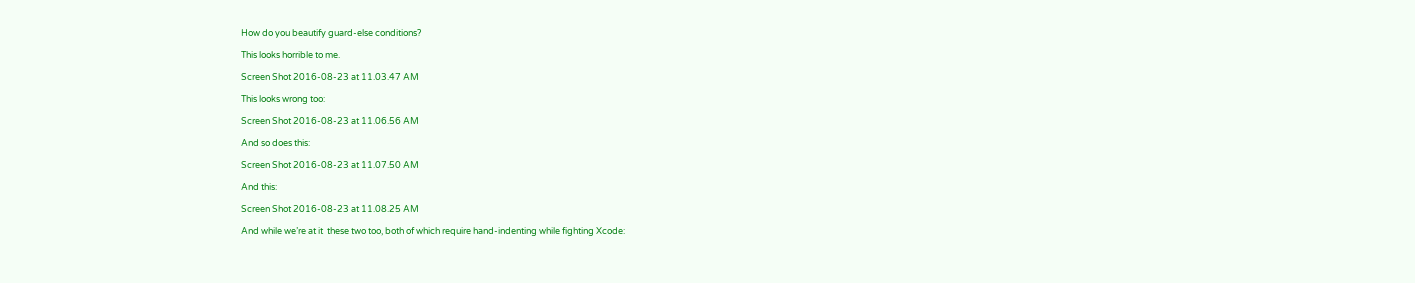How do you beautify guard-else conditions?

This looks horrible to me.

Screen Shot 2016-08-23 at 11.03.47 AM

This looks wrong too:

Screen Shot 2016-08-23 at 11.06.56 AM

And so does this:

Screen Shot 2016-08-23 at 11.07.50 AM

And this:

Screen Shot 2016-08-23 at 11.08.25 AM

And while we’re at it  these two too, both of which require hand-indenting while fighting Xcode: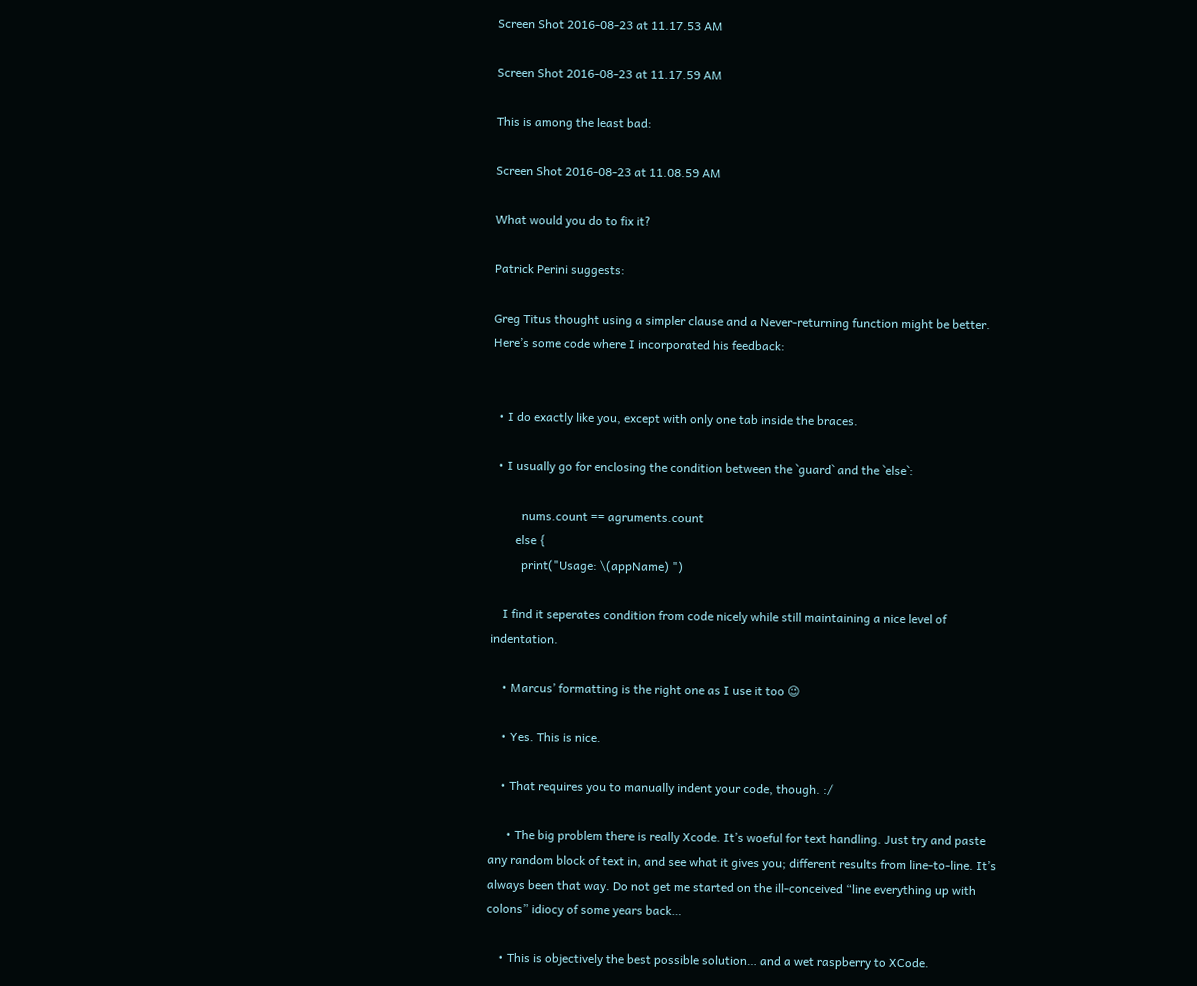Screen Shot 2016-08-23 at 11.17.53 AM

Screen Shot 2016-08-23 at 11.17.59 AM

This is among the least bad:

Screen Shot 2016-08-23 at 11.08.59 AM

What would you do to fix it?

Patrick Perini suggests:

Greg Titus thought using a simpler clause and a Never-returning function might be better. Here’s some code where I incorporated his feedback:


  • I do exactly like you, except with only one tab inside the braces.

  • I usually go for enclosing the condition between the `guard` and the `else`:

          nums.count == agruments.count
        else {
          print("Usage: \(appName) ")

    I find it seperates condition from code nicely while still maintaining a nice level of indentation.

    • Marcus’ formatting is the right one as I use it too 😉

    • Yes. This is nice.

    • That requires you to manually indent your code, though. :/

      • The big problem there is really Xcode. It’s woeful for text handling. Just try and paste any random block of text in, and see what it gives you; different results from line-to-line. It’s always been that way. Do not get me started on the ill-conceived “line everything up with colons” idiocy of some years back…

    • This is objectively the best possible solution… and a wet raspberry to XCode.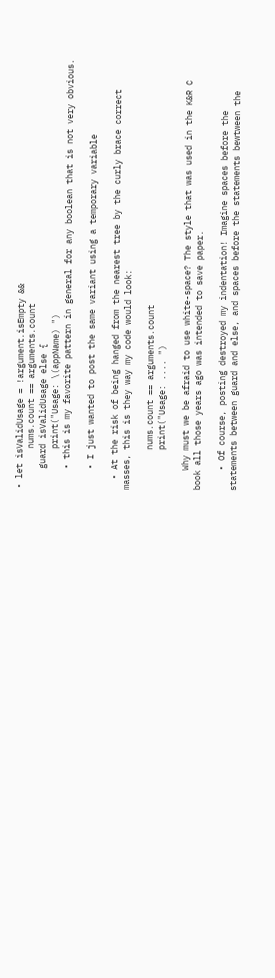• let isValidUsage = !argument.isEmpty &&
        nums.count == arguments.count
    guard isValidUsage else {
        print("Usage: \(appName) ")
    • this is my favorite pattern in general for any boolean that is not very obvious.

    • I just wanted to post the same variant using a temporary variable

  • At the risk of being hanged from the nearest tree by the curly brace correct masses, this is they way my code would look:

        nums.count == arguments.count
        print("Usage: .... ")

    Why must we be afraid to use white-space? The style that was used in the K&R C book all those years ago was intended to save paper.

    • Of course, posting destroyed my indentation! Imagine spaces before the statements between guard and else, and spaces before the statements bewtween the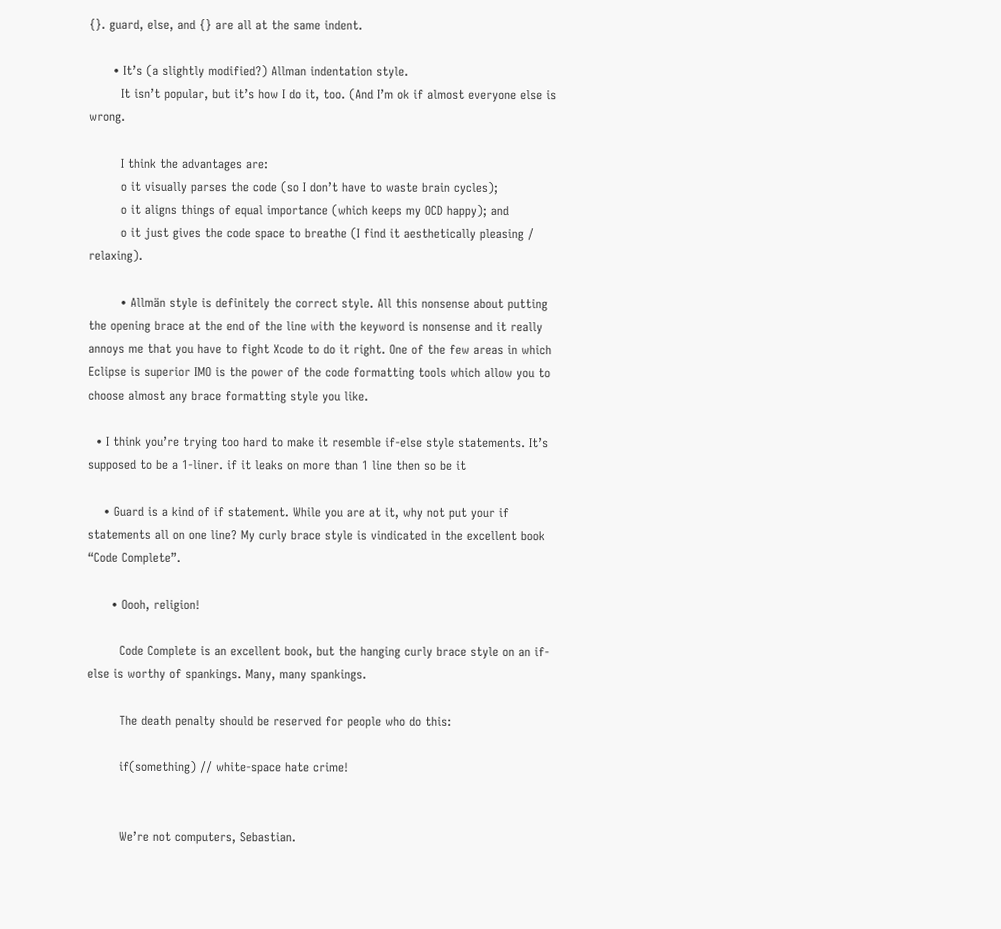{}. guard, else, and {} are all at the same indent.

      • It’s (a slightly modified?) Allman indentation style.
        It isn’t popular, but it’s how I do it, too. (And I’m ok if almost everyone else is wrong.

        I think the advantages are:
        o it visually parses the code (so I don’t have to waste brain cycles);
        o it aligns things of equal importance (which keeps my OCD happy); and
        o it just gives the code space to breathe (I find it aesthetically pleasing / relaxing).

        • Allmän style is definitely the correct style. All this nonsense about putting the opening brace at the end of the line with the keyword is nonsense and it really annoys me that you have to fight Xcode to do it right. One of the few areas in which Eclipse is superior IMO is the power of the code formatting tools which allow you to choose almost any brace formatting style you like.

  • I think you’re trying too hard to make it resemble if-else style statements. It’s supposed to be a 1-liner. if it leaks on more than 1 line then so be it

    • Guard is a kind of if statement. While you are at it, why not put your if statements all on one line? My curly brace style is vindicated in the excellent book “Code Complete”.

      • Oooh, religion!

        Code Complete is an excellent book, but the hanging curly brace style on an if-else is worthy of spankings. Many, many spankings.

        The death penalty should be reserved for people who do this:

        if(something) // white-space hate crime!


        We’re not computers, Sebastian.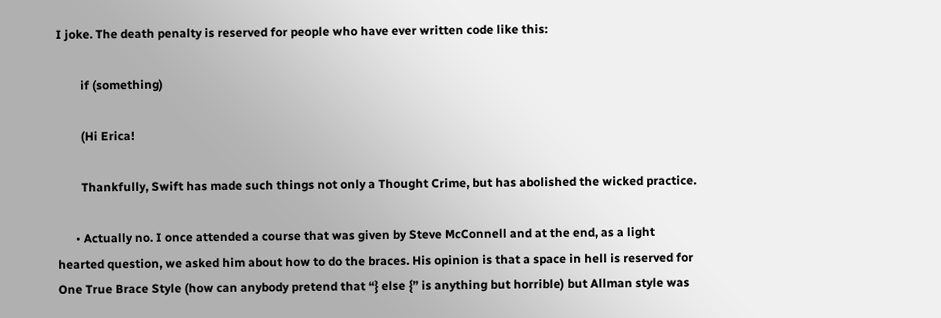I joke. The death penalty is reserved for people who have ever written code like this:

        if (something)

        (Hi Erica!

        Thankfully, Swift has made such things not only a Thought Crime, but has abolished the wicked practice.

      • Actually no. I once attended a course that was given by Steve McConnell and at the end, as a light hearted question, we asked him about how to do the braces. His opinion is that a space in hell is reserved for One True Brace Style (how can anybody pretend that “} else {” is anything but horrible) but Allman style was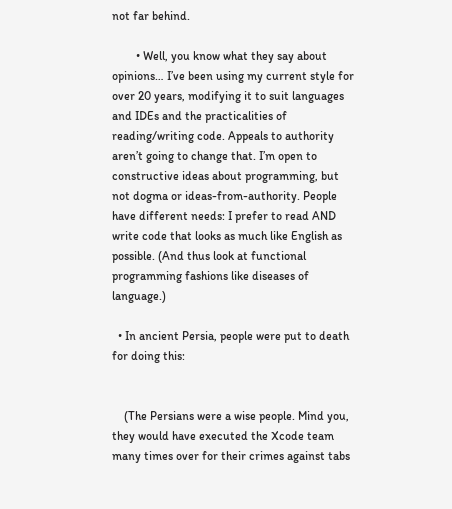not far behind.

        • Well, you know what they say about opinions… I’ve been using my current style for over 20 years, modifying it to suit languages and IDEs and the practicalities of reading/writing code. Appeals to authority aren’t going to change that. I’m open to constructive ideas about programming, but not dogma or ideas-from-authority. People have different needs: I prefer to read AND write code that looks as much like English as possible. (And thus look at functional programming fashions like diseases of language.)

  • In ancient Persia, people were put to death for doing this:


    (The Persians were a wise people. Mind you, they would have executed the Xcode team many times over for their crimes against tabs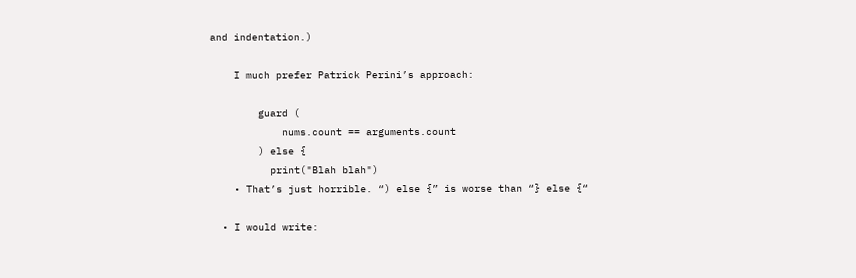and indentation.)

    I much prefer Patrick Perini’s approach:

        guard (
            nums.count == arguments.count
        ) else {
          print("Blah blah")
    • That’s just horrible. “) else {” is worse than “} else {“

  • I would write: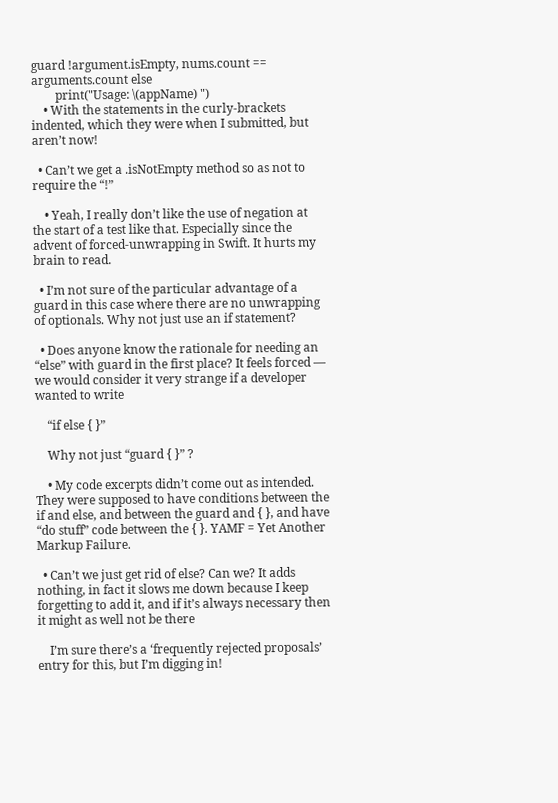guard !argument.isEmpty, nums.count == arguments.count else
        print("Usage: \(appName) ")
    • With the statements in the curly-brackets indented, which they were when I submitted, but aren’t now!

  • Can’t we get a .isNotEmpty method so as not to require the “!”

    • Yeah, I really don’t like the use of negation at the start of a test like that. Especially since the advent of forced-unwrapping in Swift. It hurts my brain to read.

  • I’m not sure of the particular advantage of a guard in this case where there are no unwrapping of optionals. Why not just use an if statement?

  • Does anyone know the rationale for needing an “else” with guard in the first place? It feels forced — we would consider it very strange if a developer wanted to write

    “if else { }”

    Why not just “guard { }” ?

    • My code excerpts didn’t come out as intended. They were supposed to have conditions between the if and else, and between the guard and { }, and have “do stuff” code between the { }. YAMF = Yet Another Markup Failure.

  • Can’t we just get rid of else? Can we? It adds nothing, in fact it slows me down because I keep forgetting to add it, and if it’s always necessary then it might as well not be there

    I’m sure there’s a ‘frequently rejected proposals’ entry for this, but I’m digging in!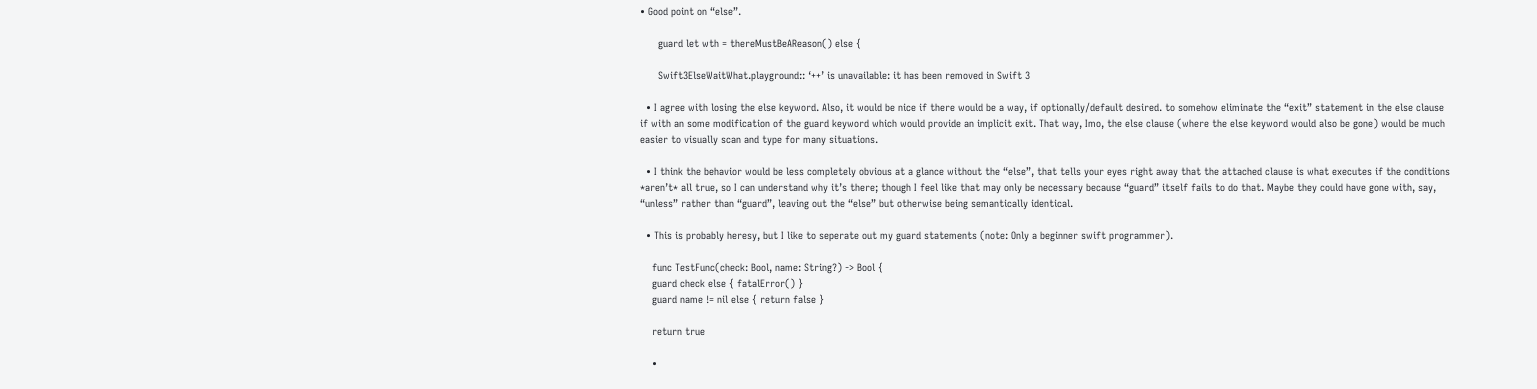• Good point on “else”.

      guard let wth = thereMustBeAReason() else {

      Swift3ElseWaitWhat.playground:: ‘++’ is unavailable: it has been removed in Swift 3

  • I agree with losing the else keyword. Also, it would be nice if there would be a way, if optionally/default desired. to somehow eliminate the “exit” statement in the else clause if with an some modification of the guard keyword which would provide an implicit exit. That way, Imo, the else clause (where the else keyword would also be gone) would be much easier to visually scan and type for many situations.

  • I think the behavior would be less completely obvious at a glance without the “else”, that tells your eyes right away that the attached clause is what executes if the conditions *aren’t* all true, so I can understand why it’s there; though I feel like that may only be necessary because “guard” itself fails to do that. Maybe they could have gone with, say, “unless” rather than “guard”, leaving out the “else” but otherwise being semantically identical.

  • This is probably heresy, but I like to seperate out my guard statements (note: Only a beginner swift programmer).

    func TestFunc(check: Bool, name: String?) -> Bool {
    guard check else { fatalError() }
    guard name != nil else { return false }

    return true

    •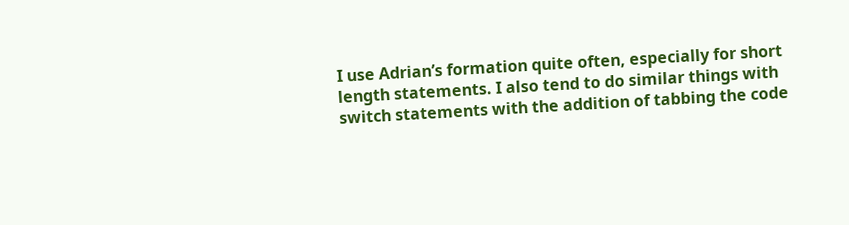I use Adrian’s formation quite often, especially for short length statements. I also tend to do similar things with switch statements with the addition of tabbing the code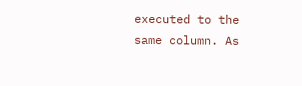executed to the same column. As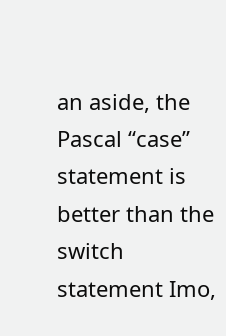an aside, the Pascal “case” statement is better than the switch statement Imo,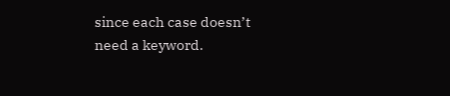since each case doesn’t need a keyword.